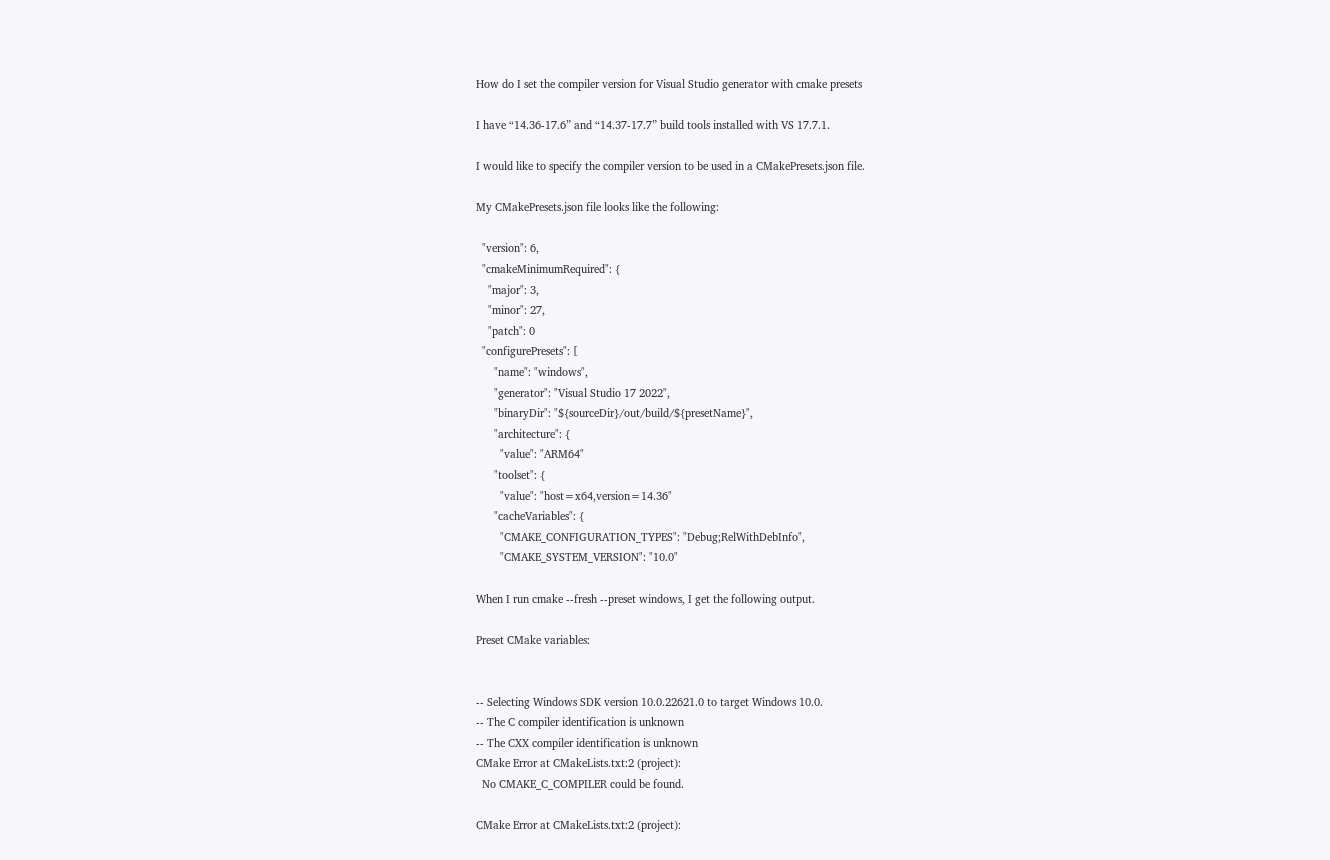How do I set the compiler version for Visual Studio generator with cmake presets

I have “14.36-17.6” and “14.37-17.7” build tools installed with VS 17.7.1.

I would like to specify the compiler version to be used in a CMakePresets.json file.

My CMakePresets.json file looks like the following:

  "version": 6,
  "cmakeMinimumRequired": {
    "major": 3,
    "minor": 27,
    "patch": 0
  "configurePresets": [
      "name": "windows",
      "generator": "Visual Studio 17 2022",
      "binaryDir": "${sourceDir}/out/build/${presetName}",
      "architecture": {
        "value": "ARM64"
      "toolset": {
        "value": "host=x64,version=14.36"
      "cacheVariables": {
        "CMAKE_CONFIGURATION_TYPES": "Debug;RelWithDebInfo",
        "CMAKE_SYSTEM_VERSION": "10.0"

When I run cmake --fresh --preset windows, I get the following output.

Preset CMake variables:


-- Selecting Windows SDK version 10.0.22621.0 to target Windows 10.0.
-- The C compiler identification is unknown
-- The CXX compiler identification is unknown
CMake Error at CMakeLists.txt:2 (project):
  No CMAKE_C_COMPILER could be found.

CMake Error at CMakeLists.txt:2 (project):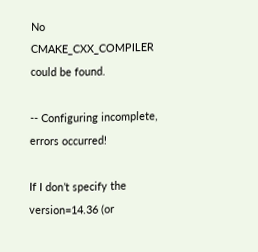No CMAKE_CXX_COMPILER could be found.

-- Configuring incomplete, errors occurred!

If I don’t specify the version=14.36 (or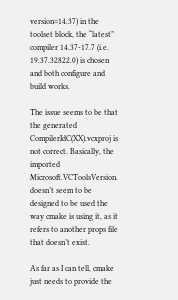version=14.37) in the toolset block, the “latest” compiler 14.37-17.7 (i.e. 19.37.32822.0) is chosen and both configure and build works.

The issue seems to be that the generated CompilerIdC(XX).vcxproj is not correct. Basically, the imported Microsoft.VCToolsVersion. doesn’t seem to be designed to be used the way cmake is using it, as it refers to another props file that doesn’t exist.

As far as I can tell, cmake just needs to provide the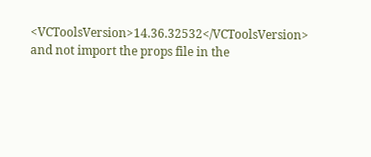<VCToolsVersion>14.36.32532</VCToolsVersion> and not import the props file in the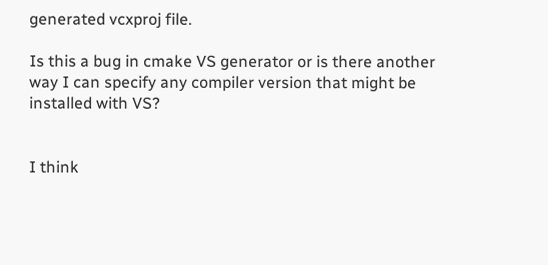generated vcxproj file.

Is this a bug in cmake VS generator or is there another way I can specify any compiler version that might be installed with VS?


I think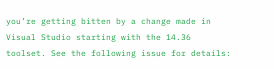you’re getting bitten by a change made in Visual Studio starting with the 14.36 toolset. See the following issue for details: